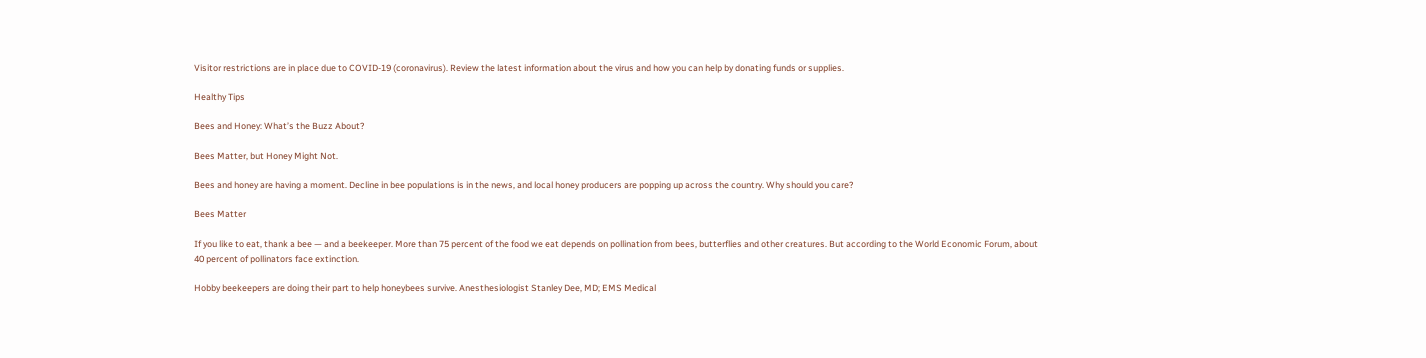Visitor restrictions are in place due to COVID-19 (coronavirus). Review the latest information about the virus and how you can help by donating funds or supplies.

Healthy Tips

Bees and Honey: What’s the Buzz About?

Bees Matter, but Honey Might Not.

Bees and honey are having a moment. Decline in bee populations is in the news, and local honey producers are popping up across the country. Why should you care?

Bees Matter

If you like to eat, thank a bee — and a beekeeper. More than 75 percent of the food we eat depends on pollination from bees, butterflies and other creatures. But according to the World Economic Forum, about 40 percent of pollinators face extinction.

Hobby beekeepers are doing their part to help honeybees survive. Anesthesiologist Stanley Dee, MD; EMS Medical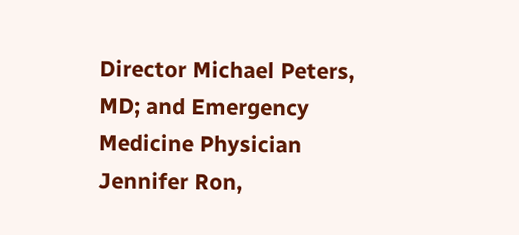Director Michael Peters, MD; and Emergency Medicine Physician Jennifer Ron,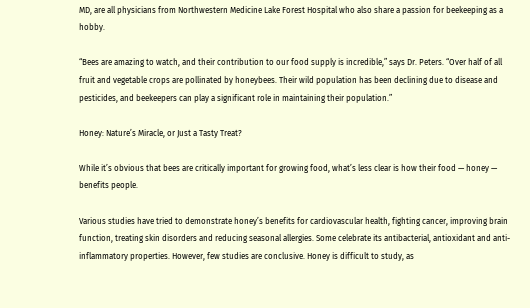MD, are all physicians from Northwestern Medicine Lake Forest Hospital who also share a passion for beekeeping as a hobby.

“Bees are amazing to watch, and their contribution to our food supply is incredible,” says Dr. Peters. “Over half of all fruit and vegetable crops are pollinated by honeybees. Their wild population has been declining due to disease and pesticides, and beekeepers can play a significant role in maintaining their population.”

Honey: Nature’s Miracle, or Just a Tasty Treat?

While it’s obvious that bees are critically important for growing food, what’s less clear is how their food — honey — benefits people.

Various studies have tried to demonstrate honey’s benefits for cardiovascular health, fighting cancer, improving brain function, treating skin disorders and reducing seasonal allergies. Some celebrate its antibacterial, antioxidant and anti-inflammatory properties. However, few studies are conclusive. Honey is difficult to study, as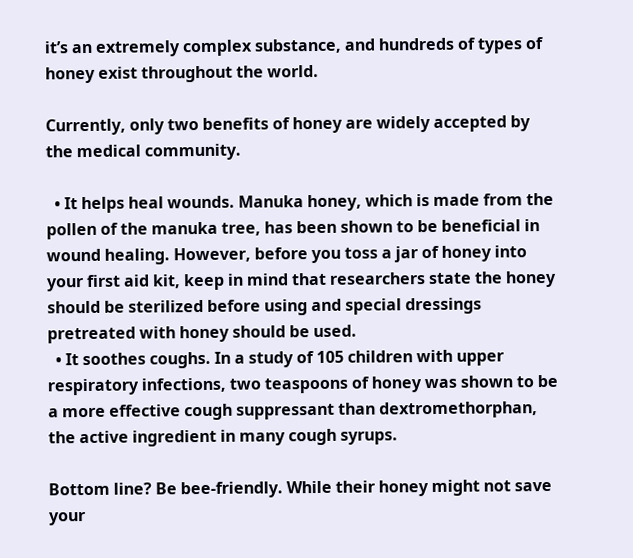it’s an extremely complex substance, and hundreds of types of honey exist throughout the world.

Currently, only two benefits of honey are widely accepted by the medical community.

  • It helps heal wounds. Manuka honey, which is made from the pollen of the manuka tree, has been shown to be beneficial in wound healing. However, before you toss a jar of honey into your first aid kit, keep in mind that researchers state the honey should be sterilized before using and special dressings pretreated with honey should be used.
  • It soothes coughs. In a study of 105 children with upper respiratory infections, two teaspoons of honey was shown to be a more effective cough suppressant than dextromethorphan, the active ingredient in many cough syrups.

Bottom line? Be bee-friendly. While their honey might not save your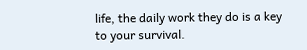life, the daily work they do is a key to your survival.